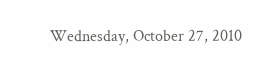Wednesday, October 27, 2010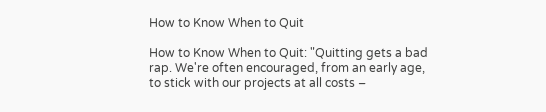How to Know When to Quit

How to Know When to Quit: "Quitting gets a bad rap. We're often encouraged, from an early age, to stick with our projects at all costs –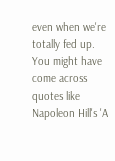even when we're totally fed up. You might have come across quotes like Napoleon Hill's 'A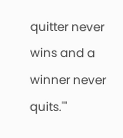quitter never wins and a winner never quits.'"